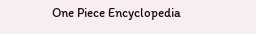One Piece Encyclopedia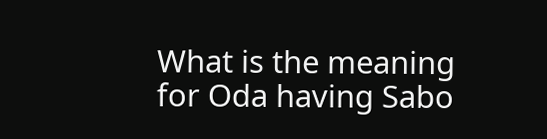What is the meaning for Oda having Sabo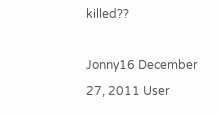killed??

Jonny16 December 27, 2011 User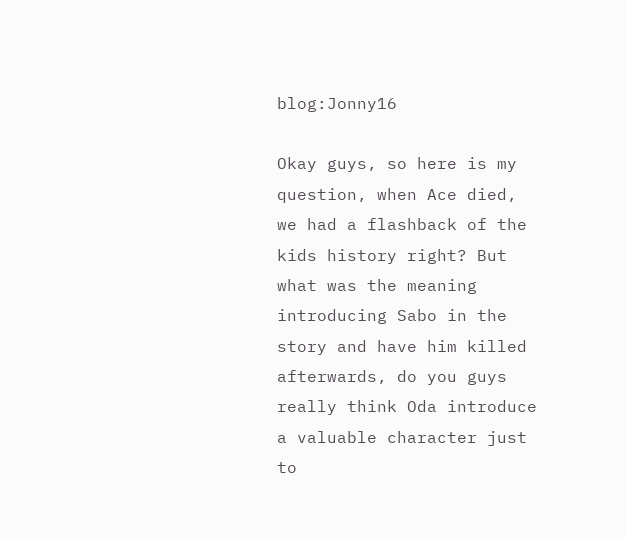blog:Jonny16

Okay guys, so here is my question, when Ace died, we had a flashback of the kids history right? But what was the meaning introducing Sabo in the story and have him killed afterwards, do you guys really think Oda introduce a valuable character just to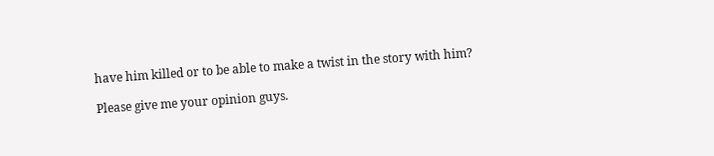have him killed or to be able to make a twist in the story with him?

Please give me your opinion guys.